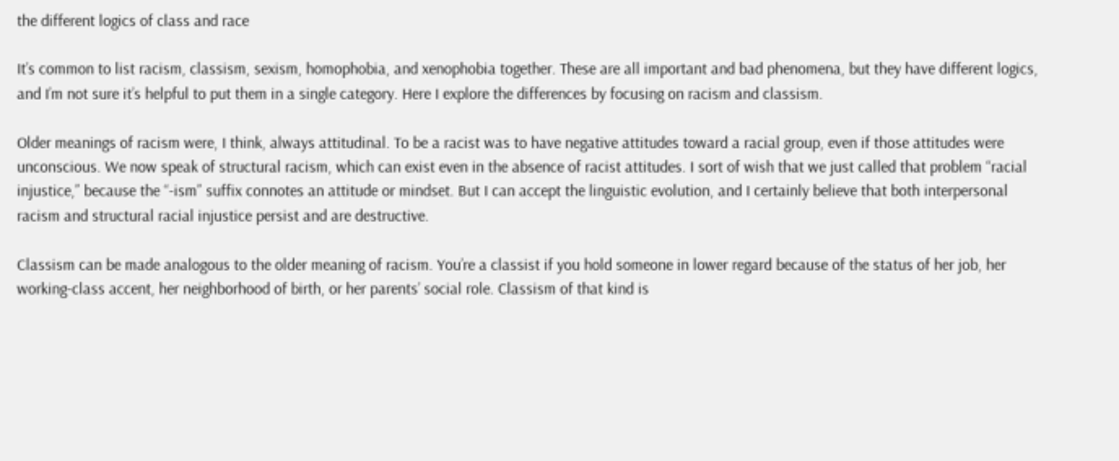the different logics of class and race

It’s common to list racism, classism, sexism, homophobia, and xenophobia together. These are all important and bad phenomena, but they have different logics, and I’m not sure it’s helpful to put them in a single category. Here I explore the differences by focusing on racism and classism.

Older meanings of racism were, I think, always attitudinal. To be a racist was to have negative attitudes toward a racial group, even if those attitudes were unconscious. We now speak of structural racism, which can exist even in the absence of racist attitudes. I sort of wish that we just called that problem “racial injustice,” because the “-ism” suffix connotes an attitude or mindset. But I can accept the linguistic evolution, and I certainly believe that both interpersonal racism and structural racial injustice persist and are destructive.

Classism can be made analogous to the older meaning of racism. You’re a classist if you hold someone in lower regard because of the status of her job, her working-class accent, her neighborhood of birth, or her parents’ social role. Classism of that kind is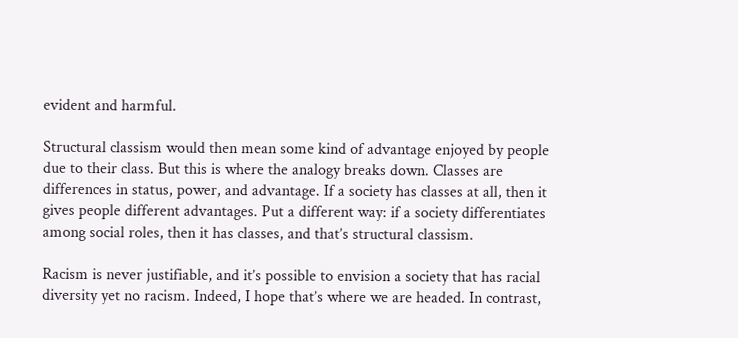evident and harmful.

Structural classism would then mean some kind of advantage enjoyed by people due to their class. But this is where the analogy breaks down. Classes are differences in status, power, and advantage. If a society has classes at all, then it gives people different advantages. Put a different way: if a society differentiates among social roles, then it has classes, and that’s structural classism.

Racism is never justifiable, and it’s possible to envision a society that has racial diversity yet no racism. Indeed, I hope that’s where we are headed. In contrast,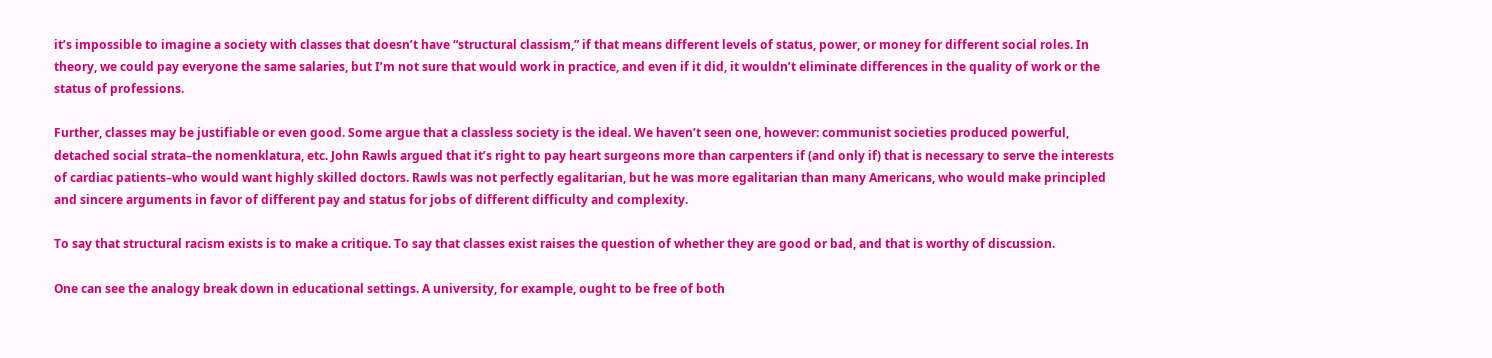it’s impossible to imagine a society with classes that doesn’t have “structural classism,” if that means different levels of status, power, or money for different social roles. In theory, we could pay everyone the same salaries, but I’m not sure that would work in practice, and even if it did, it wouldn’t eliminate differences in the quality of work or the status of professions.

Further, classes may be justifiable or even good. Some argue that a classless society is the ideal. We haven’t seen one, however: communist societies produced powerful, detached social strata–the nomenklatura, etc. John Rawls argued that it’s right to pay heart surgeons more than carpenters if (and only if) that is necessary to serve the interests of cardiac patients–who would want highly skilled doctors. Rawls was not perfectly egalitarian, but he was more egalitarian than many Americans, who would make principled and sincere arguments in favor of different pay and status for jobs of different difficulty and complexity.

To say that structural racism exists is to make a critique. To say that classes exist raises the question of whether they are good or bad, and that is worthy of discussion.

One can see the analogy break down in educational settings. A university, for example, ought to be free of both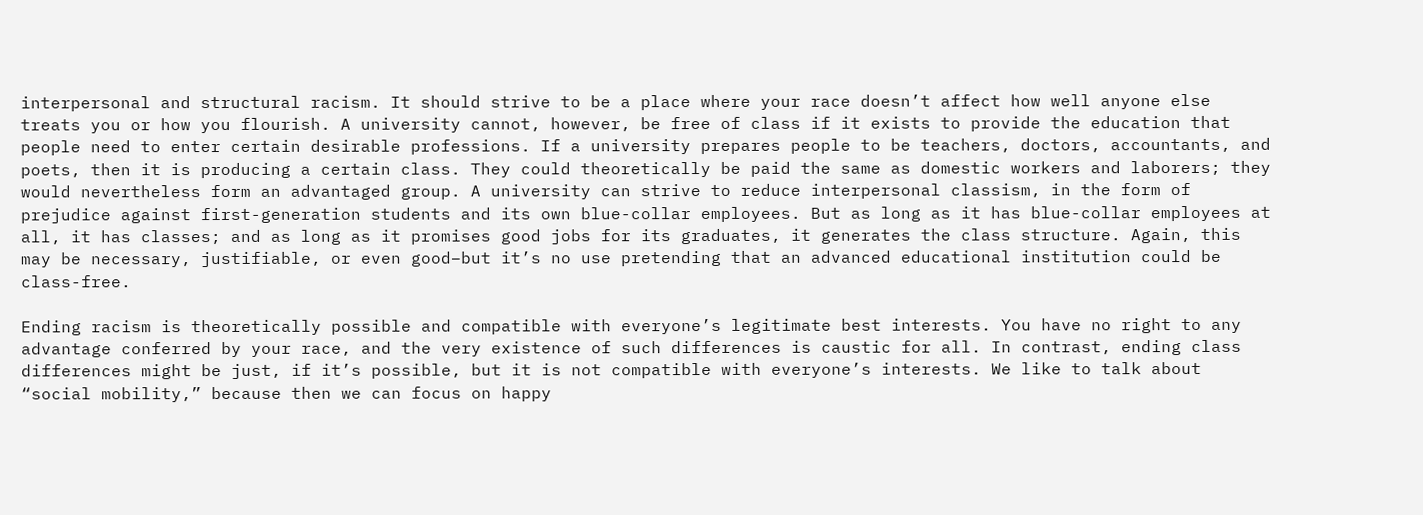interpersonal and structural racism. It should strive to be a place where your race doesn’t affect how well anyone else treats you or how you flourish. A university cannot, however, be free of class if it exists to provide the education that people need to enter certain desirable professions. If a university prepares people to be teachers, doctors, accountants, and poets, then it is producing a certain class. They could theoretically be paid the same as domestic workers and laborers; they would nevertheless form an advantaged group. A university can strive to reduce interpersonal classism, in the form of prejudice against first-generation students and its own blue-collar employees. But as long as it has blue-collar employees at all, it has classes; and as long as it promises good jobs for its graduates, it generates the class structure. Again, this may be necessary, justifiable, or even good–but it’s no use pretending that an advanced educational institution could be class-free.

Ending racism is theoretically possible and compatible with everyone’s legitimate best interests. You have no right to any advantage conferred by your race, and the very existence of such differences is caustic for all. In contrast, ending class differences might be just, if it’s possible, but it is not compatible with everyone’s interests. We like to talk about “social mobility,” because then we can focus on happy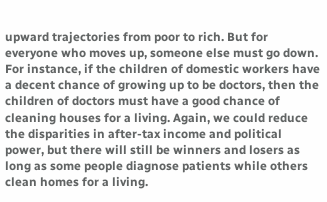upward trajectories from poor to rich. But for everyone who moves up, someone else must go down. For instance, if the children of domestic workers have a decent chance of growing up to be doctors, then the children of doctors must have a good chance of cleaning houses for a living. Again, we could reduce the disparities in after-tax income and political power, but there will still be winners and losers as long as some people diagnose patients while others clean homes for a living.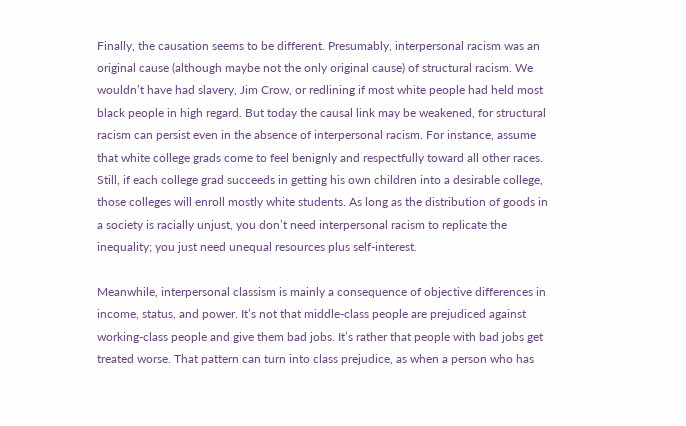Finally, the causation seems to be different. Presumably, interpersonal racism was an original cause (although maybe not the only original cause) of structural racism. We wouldn’t have had slavery, Jim Crow, or redlining if most white people had held most black people in high regard. But today the causal link may be weakened, for structural racism can persist even in the absence of interpersonal racism. For instance, assume that white college grads come to feel benignly and respectfully toward all other races. Still, if each college grad succeeds in getting his own children into a desirable college, those colleges will enroll mostly white students. As long as the distribution of goods in a society is racially unjust, you don’t need interpersonal racism to replicate the inequality; you just need unequal resources plus self-interest.

Meanwhile, interpersonal classism is mainly a consequence of objective differences in income, status, and power. It’s not that middle-class people are prejudiced against working-class people and give them bad jobs. It’s rather that people with bad jobs get treated worse. That pattern can turn into class prejudice, as when a person who has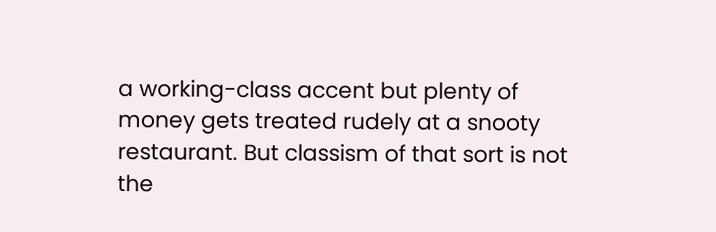a working-class accent but plenty of money gets treated rudely at a snooty restaurant. But classism of that sort is not the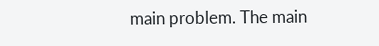main problem. The main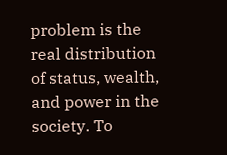problem is the real distribution of status, wealth, and power in the society. To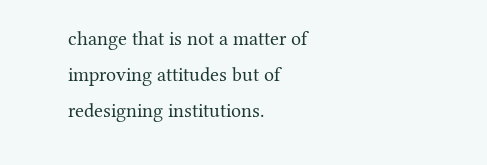change that is not a matter of improving attitudes but of redesigning institutions.